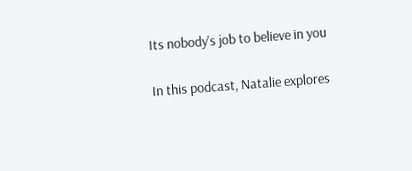Its nobody's job to believe in you

In this podcast, Natalie explores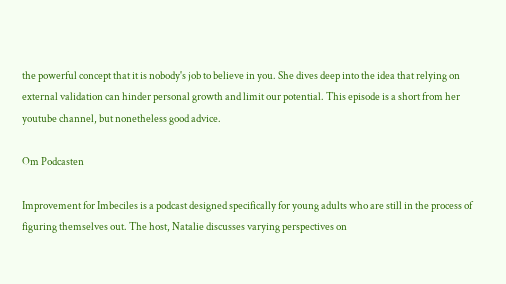the powerful concept that it is nobody's job to believe in you. She dives deep into the idea that relying on external validation can hinder personal growth and limit our potential. This episode is a short from her youtube channel, but nonetheless good advice.

Om Podcasten

Improvement for Imbeciles is a podcast designed specifically for young adults who are still in the process of figuring themselves out. The host, Natalie discusses varying perspectives on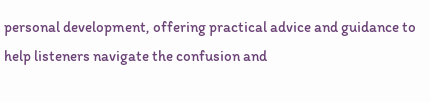personal development, offering practical advice and guidance to help listeners navigate the confusion and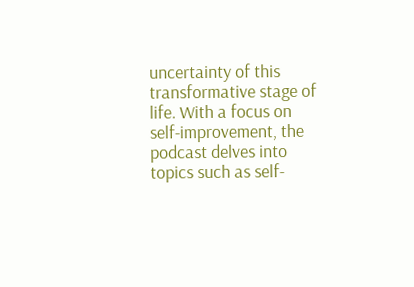uncertainty of this transformative stage of life. With a focus on self-improvement, the podcast delves into topics such as self-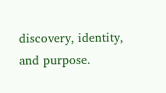discovery, identity, and purpose.